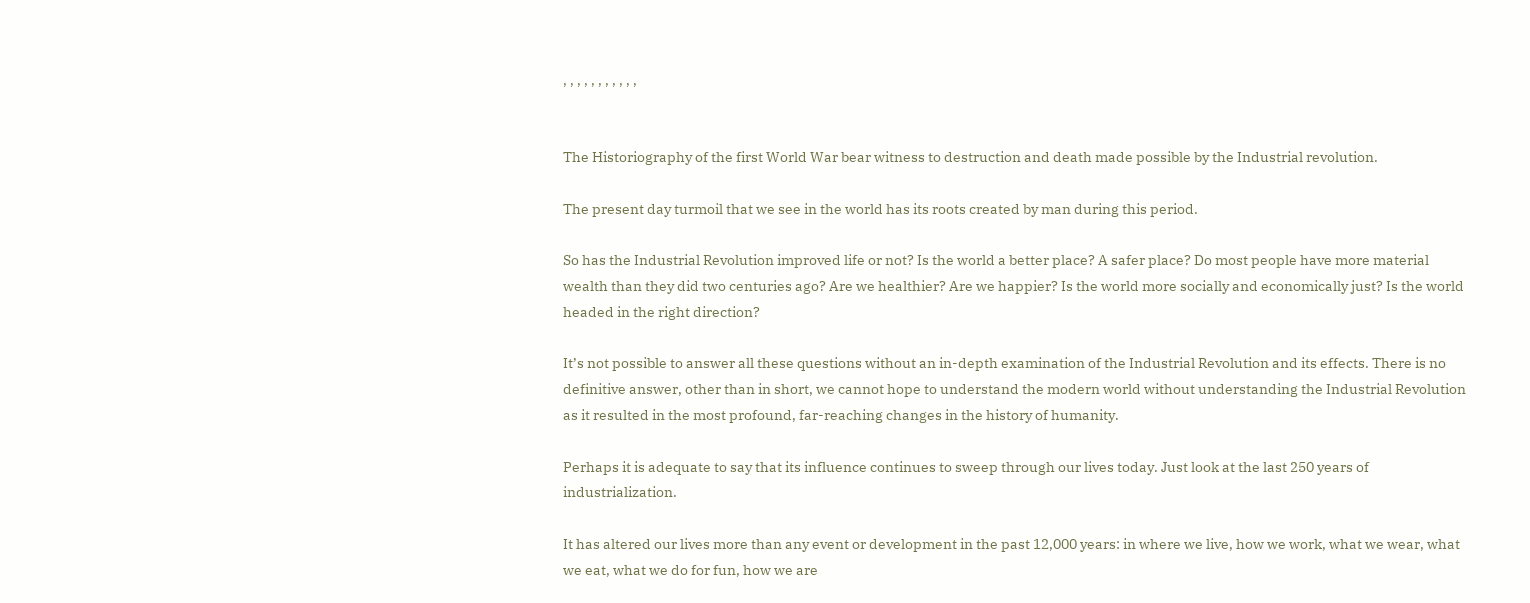, , , , , , , , , , ,


The Historiography of the first World War bear witness to destruction and death made possible by the Industrial revolution.

The present day turmoil that we see in the world has its roots created by man during this period.

So has the Industrial Revolution improved life or not? Is the world a better place? A safer place? Do most people have more material wealth than they did two centuries ago? Are we healthier? Are we happier? Is the world more socially and economically just? Is the world headed in the right direction?

It’s not possible to answer all these questions without an in-depth examination of the Industrial Revolution and its effects. There is no definitive answer, other than in short, we cannot hope to understand the modern world without understanding the Industrial Revolution as it resulted in the most profound, far-reaching changes in the history of humanity.

Perhaps it is adequate to say that its influence continues to sweep through our lives today. Just look at the last 250 years of industrialization.

It has altered our lives more than any event or development in the past 12,000 years: in where we live, how we work, what we wear, what we eat, what we do for fun, how we are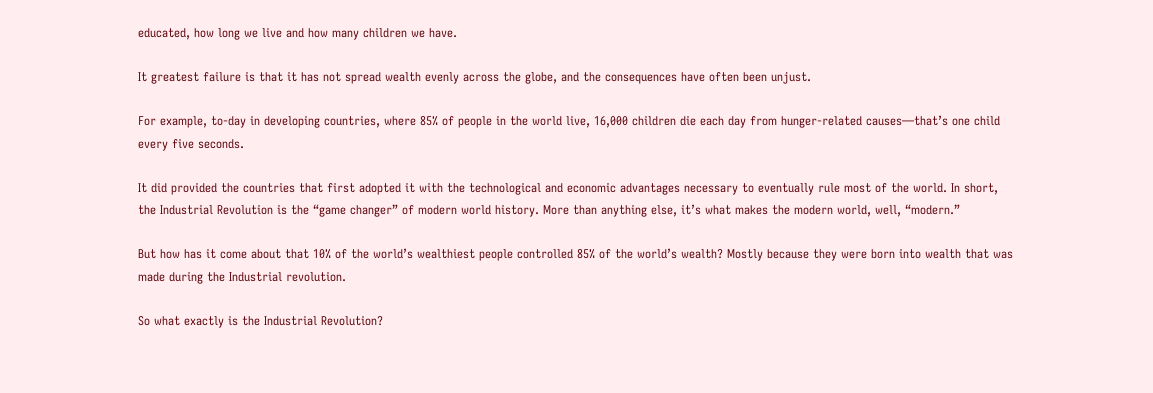educated, how long we live and how many children we have.

It greatest failure is that it has not spread wealth evenly across the globe, and the consequences have often been unjust.

For example, to-day in developing countries, where 85% of people in the world live, 16,000 children die each day from hunger-related causes—that’s one child every five seconds.

It did provided the countries that first adopted it with the technological and economic advantages necessary to eventually rule most of the world. In short, the Industrial Revolution is the “game changer” of modern world history. More than anything else, it’s what makes the modern world, well, “modern.”

But how has it come about that 10% of the world’s wealthiest people controlled 85% of the world’s wealth? Mostly because they were born into wealth that was made during the Industrial revolution.

So what exactly is the Industrial Revolution?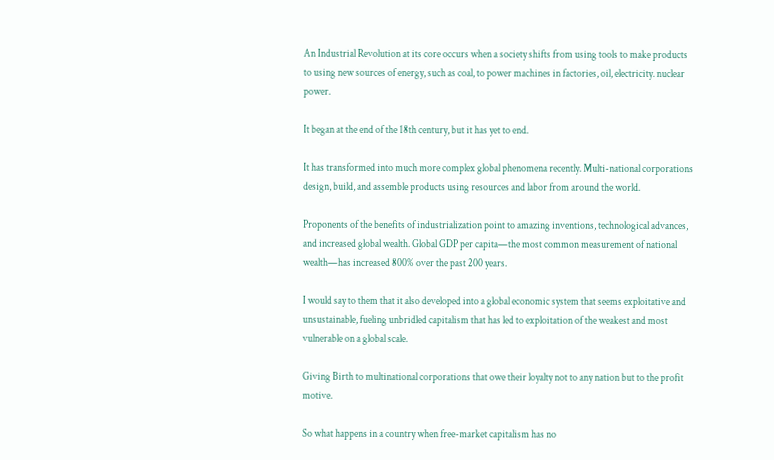An Industrial Revolution at its core occurs when a society shifts from using tools to make products to using new sources of energy, such as coal, to power machines in factories, oil, electricity. nuclear power.

It began at the end of the 18th century, but it has yet to end.

It has transformed into much more complex global phenomena recently. Multi-national corporations design, build, and assemble products using resources and labor from around the world.

Proponents of the benefits of industrialization point to amazing inventions, technological advances, and increased global wealth. Global GDP per capita—the most common measurement of national wealth—has increased 800% over the past 200 years.

I would say to them that it also developed into a global economic system that seems exploitative and unsustainable, fueling unbridled capitalism that has led to exploitation of the weakest and most vulnerable on a global scale.

Giving Birth to multinational corporations that owe their loyalty not to any nation but to the profit motive.

So what happens in a country when free-market capitalism has no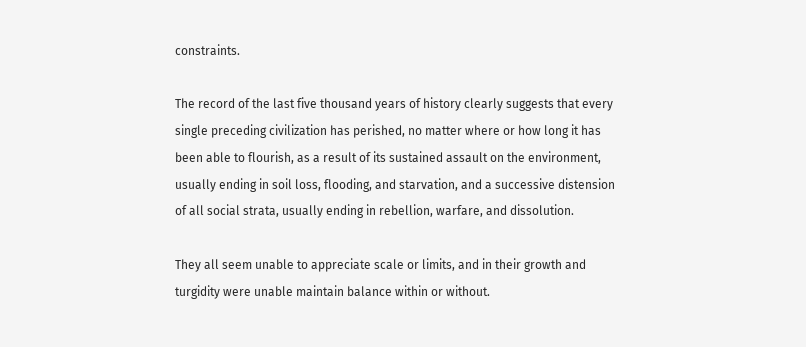constraints.

The record of the last five thousand years of history clearly suggests that every single preceding civilization has perished, no matter where or how long it has been able to flourish, as a result of its sustained assault on the environment, usually ending in soil loss, flooding, and starvation, and a successive distension of all social strata, usually ending in rebellion, warfare, and dissolution.

They all seem unable to appreciate scale or limits, and in their growth and turgidity were unable maintain balance within or without.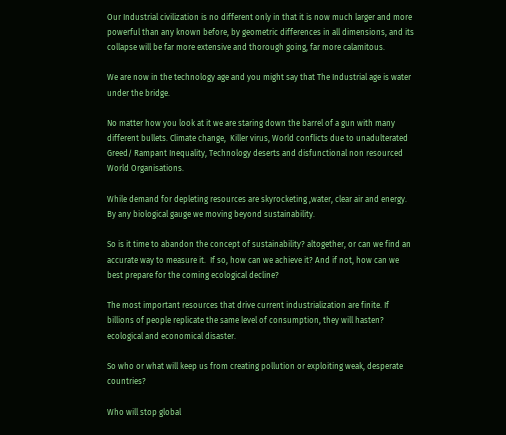Our Industrial civilization is no different only in that it is now much larger and more powerful than any known before, by geometric differences in all dimensions, and its collapse will be far more extensive and thorough going, far more calamitous.

We are now in the technology age and you might say that The Industrial age is water under the bridge.

No matter how you look at it we are staring down the barrel of a gun with many different bullets. Climate change,  Killer virus, World conflicts due to unadulterated Greed/ Rampant Inequality, Technology deserts and disfunctional non resourced World Organisations.

While demand for depleting resources are skyrocketing ,water, clear air and energy. By any biological gauge we moving beyond sustainability.

So is it time to abandon the concept of sustainability? altogether, or can we find an accurate way to measure it.  If so, how can we achieve it? And if not, how can we best prepare for the coming ecological decline?

The most important resources that drive current industrialization are finite. If billions of people replicate the same level of consumption, they will hasten? ecological and economical disaster.

So who or what will keep us from creating pollution or exploiting weak, desperate countries?

Who will stop global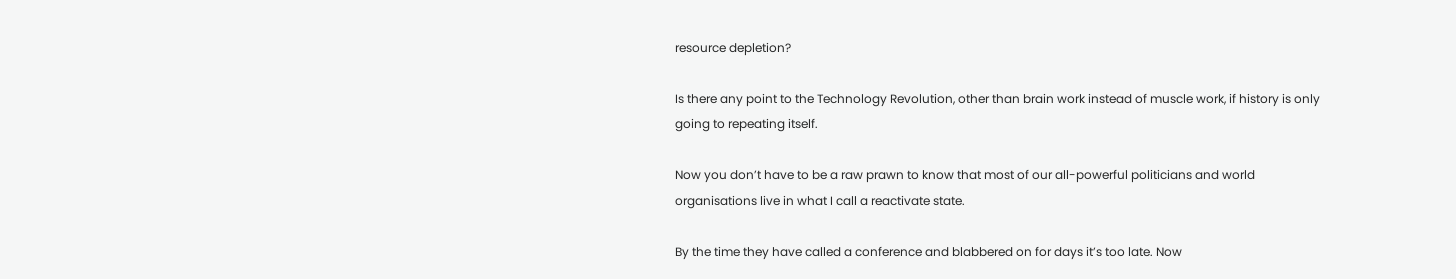resource depletion?

Is there any point to the Technology Revolution, other than brain work instead of muscle work, if history is only going to repeating itself.

Now you don’t have to be a raw prawn to know that most of our all-powerful politicians and world organisations live in what I call a reactivate state.

By the time they have called a conference and blabbered on for days it’s too late. Now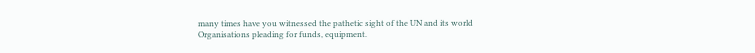many times have you witnessed the pathetic sight of the UN and its world Organisations pleading for funds, equipment.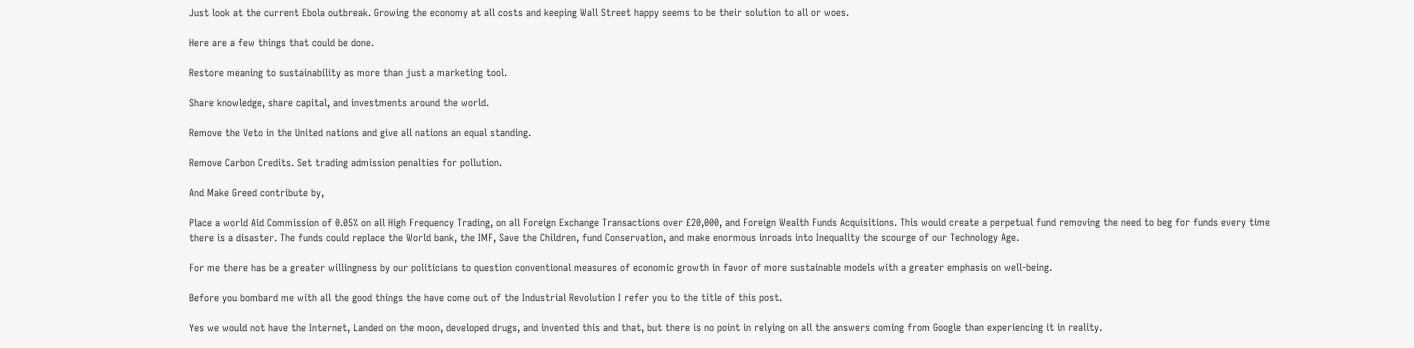Just look at the current Ebola outbreak. Growing the economy at all costs and keeping Wall Street happy seems to be their solution to all or woes.

Here are a few things that could be done.

Restore meaning to sustainability as more than just a marketing tool.

Share knowledge, share capital, and investments around the world.

Remove the Veto in the United nations and give all nations an equal standing.

Remove Carbon Credits. Set trading admission penalties for pollution.

And Make Greed contribute by,

Place a world Aid Commission of 0.05% on all High Frequency Trading, on all Foreign Exchange Transactions over £20,000, and Foreign Wealth Funds Acquisitions. This would create a perpetual fund removing the need to beg for funds every time there is a disaster. The funds could replace the World bank, the IMF, Save the Children, fund Conservation, and make enormous inroads into Inequality the scourge of our Technology Age.

For me there has be a greater willingness by our politicians to question conventional measures of economic growth in favor of more sustainable models with a greater emphasis on well-being.

Before you bombard me with all the good things the have come out of the Industrial Revolution I refer you to the title of this post.

Yes we would not have the Internet, Landed on the moon, developed drugs, and invented this and that, but there is no point in relying on all the answers coming from Google than experiencing it in reality.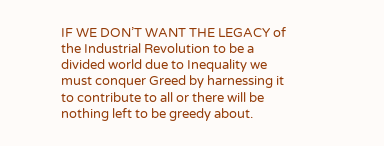IF WE DON’T WANT THE LEGACY of the Industrial Revolution to be a divided world due to Inequality we must conquer Greed by harnessing it to contribute to all or there will be nothing left to be greedy about.